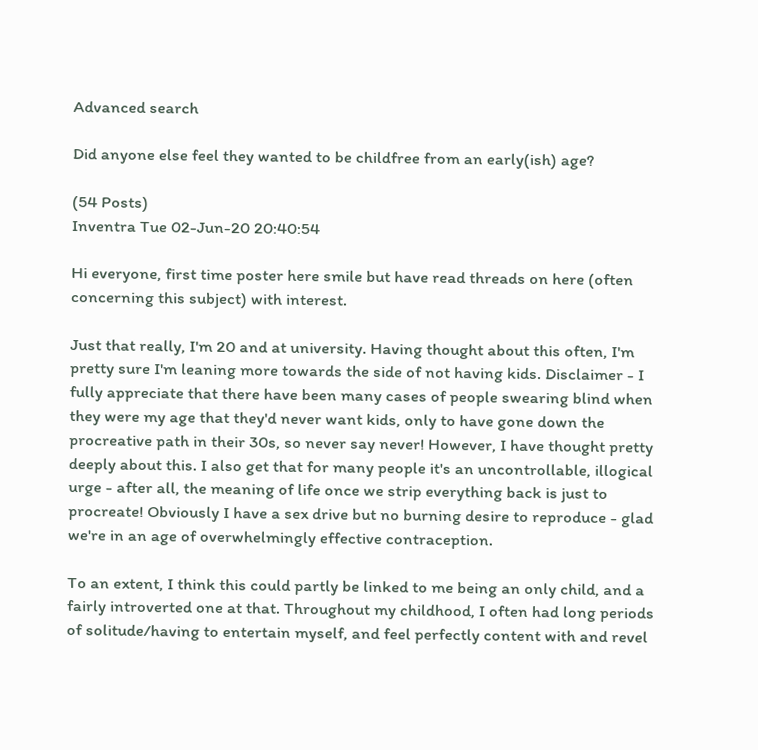Advanced search

Did anyone else feel they wanted to be childfree from an early(ish) age?

(54 Posts)
Inventra Tue 02-Jun-20 20:40:54

Hi everyone, first time poster here smile but have read threads on here (often concerning this subject) with interest.

Just that really, I'm 20 and at university. Having thought about this often, I'm pretty sure I'm leaning more towards the side of not having kids. Disclaimer - I fully appreciate that there have been many cases of people swearing blind when they were my age that they'd never want kids, only to have gone down the procreative path in their 30s, so never say never! However, I have thought pretty deeply about this. I also get that for many people it's an uncontrollable, illogical urge - after all, the meaning of life once we strip everything back is just to procreate! Obviously I have a sex drive but no burning desire to reproduce - glad we're in an age of overwhelmingly effective contraception.

To an extent, I think this could partly be linked to me being an only child, and a fairly introverted one at that. Throughout my childhood, I often had long periods of solitude/having to entertain myself, and feel perfectly content with and revel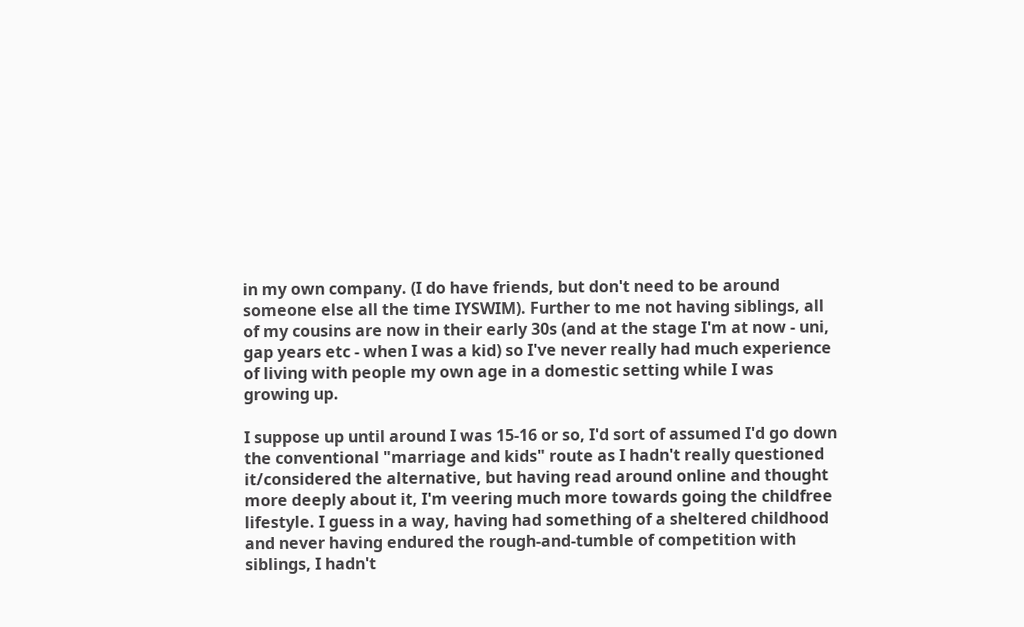in my own company. (I do have friends, but don't need to be around someone else all the time IYSWIM). Further to me not having siblings, all of my cousins are now in their early 30s (and at the stage I'm at now - uni, gap years etc - when I was a kid) so I've never really had much experience of living with people my own age in a domestic setting while I was growing up.

I suppose up until around I was 15-16 or so, I'd sort of assumed I'd go down the conventional "marriage and kids" route as I hadn't really questioned it/considered the alternative, but having read around online and thought more deeply about it, I'm veering much more towards going the childfree lifestyle. I guess in a way, having had something of a sheltered childhood and never having endured the rough-and-tumble of competition with siblings, I hadn't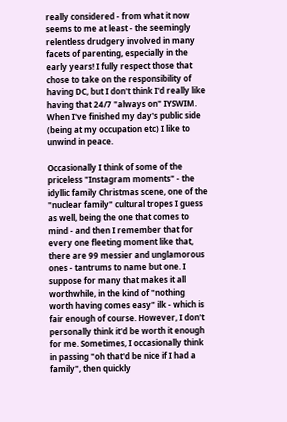really considered - from what it now seems to me at least - the seemingly relentless drudgery involved in many facets of parenting, especially in the early years! I fully respect those that chose to take on the responsibility of having DC, but I don't think I'd really like having that 24/7 "always on" IYSWIM. When I've finished my day's public side (being at my occupation etc) I like to unwind in peace.

Occasionally I think of some of the priceless "Instagram moments" - the idyllic family Christmas scene, one of the "nuclear family" cultural tropes I guess as well, being the one that comes to mind - and then I remember that for every one fleeting moment like that, there are 99 messier and unglamorous ones - tantrums to name but one. I suppose for many that makes it all worthwhile, in the kind of "nothing worth having comes easy" ilk - which is fair enough of course. However, I don't personally think it'd be worth it enough for me. Sometimes, I occasionally think in passing "oh that'd be nice if I had a family", then quickly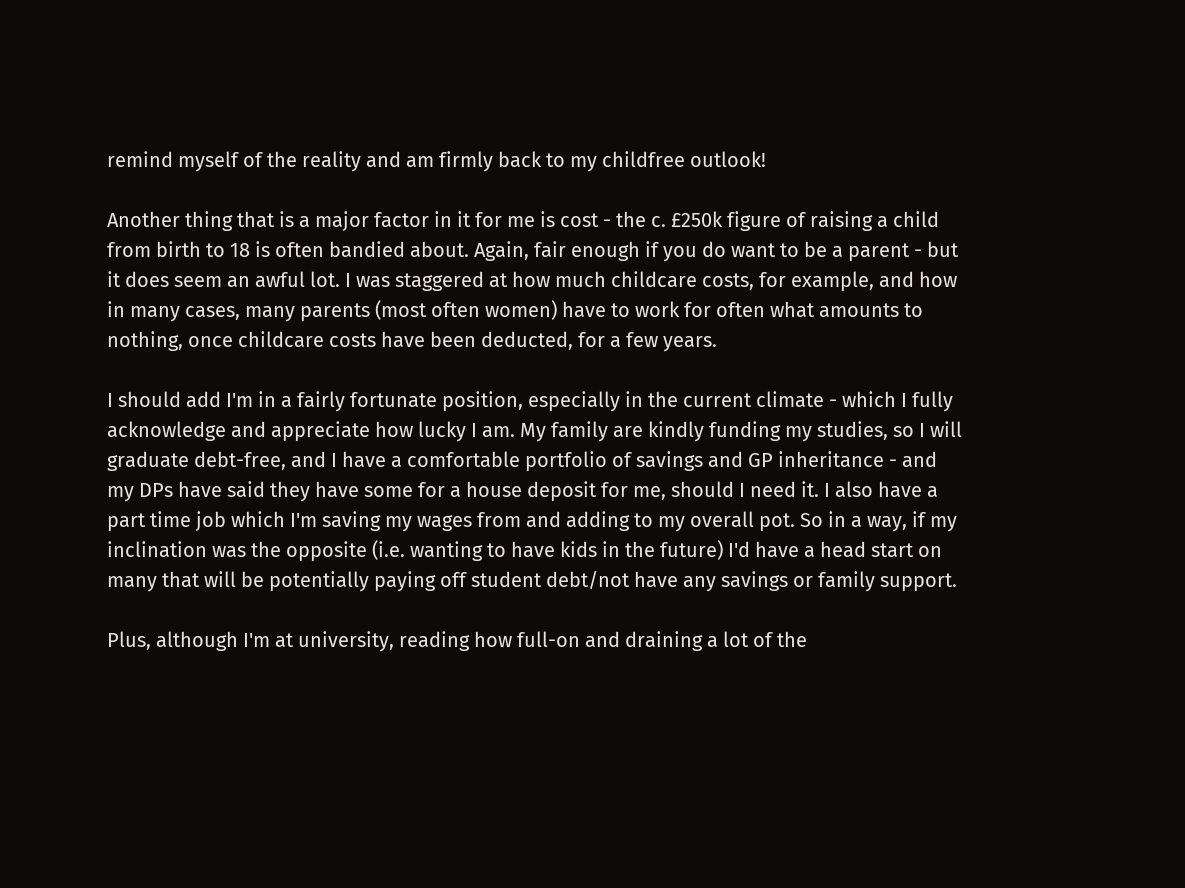remind myself of the reality and am firmly back to my childfree outlook!

Another thing that is a major factor in it for me is cost - the c. £250k figure of raising a child from birth to 18 is often bandied about. Again, fair enough if you do want to be a parent - but it does seem an awful lot. I was staggered at how much childcare costs, for example, and how in many cases, many parents (most often women) have to work for often what amounts to nothing, once childcare costs have been deducted, for a few years.

I should add I'm in a fairly fortunate position, especially in the current climate - which I fully acknowledge and appreciate how lucky I am. My family are kindly funding my studies, so I will graduate debt-free, and I have a comfortable portfolio of savings and GP inheritance - and my DPs have said they have some for a house deposit for me, should I need it. I also have a part time job which I'm saving my wages from and adding to my overall pot. So in a way, if my inclination was the opposite (i.e. wanting to have kids in the future) I'd have a head start on many that will be potentially paying off student debt/not have any savings or family support.

Plus, although I'm at university, reading how full-on and draining a lot of the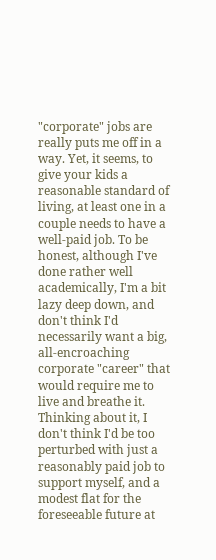"corporate" jobs are really puts me off in a way. Yet, it seems, to give your kids a reasonable standard of living, at least one in a couple needs to have a well-paid job. To be honest, although I've done rather well academically, I'm a bit lazy deep down, and don't think I'd necessarily want a big, all-encroaching corporate "career" that would require me to live and breathe it. Thinking about it, I don't think I'd be too perturbed with just a reasonably paid job to support myself, and a modest flat for the foreseeable future at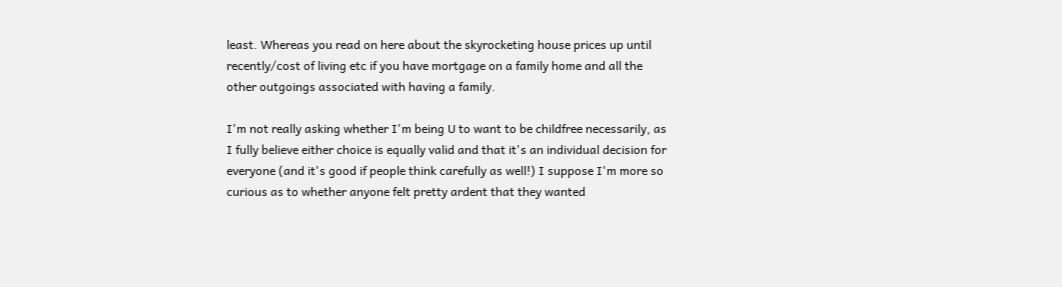least. Whereas you read on here about the skyrocketing house prices up until recently/cost of living etc if you have mortgage on a family home and all the other outgoings associated with having a family.

I'm not really asking whether I'm being U to want to be childfree necessarily, as I fully believe either choice is equally valid and that it's an individual decision for everyone (and it's good if people think carefully as well!) I suppose I'm more so curious as to whether anyone felt pretty ardent that they wanted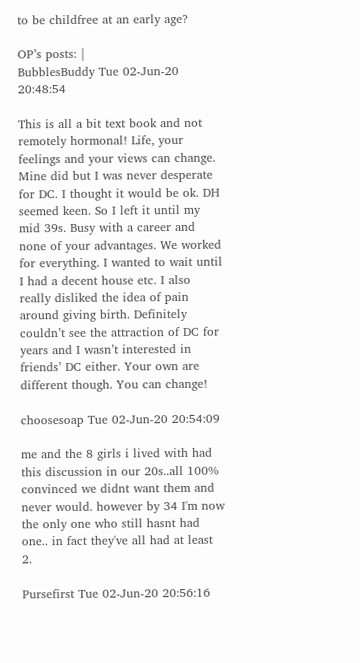to be childfree at an early age?

OP’s posts: |
BubblesBuddy Tue 02-Jun-20 20:48:54

This is all a bit text book and not remotely hormonal! Life, your feelings and your views can change. Mine did but I was never desperate for DC. I thought it would be ok. DH seemed keen. So I left it until my mid 39s. Busy with a career and none of your advantages. We worked for everything. I wanted to wait until I had a decent house etc. I also really disliked the idea of pain around giving birth. Definitely couldn’t see the attraction of DC for years and I wasn’t interested in friends’ DC either. Your own are different though. You can change!

choosesoap Tue 02-Jun-20 20:54:09

me and the 8 girls i lived with had this discussion in our 20s..all 100% convinced we didnt want them and never would. however by 34 I'm now the only one who still hasnt had one.. in fact they've all had at least 2.

Pursefirst Tue 02-Jun-20 20:56:16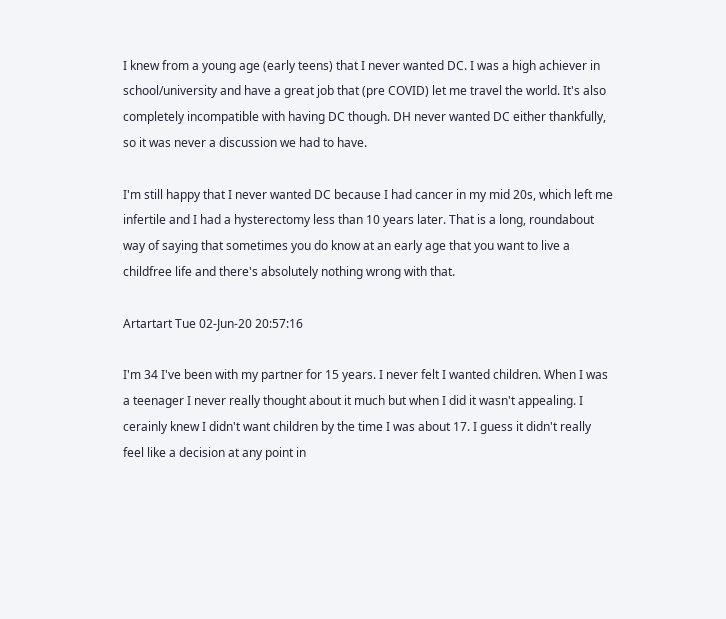I knew from a young age (early teens) that I never wanted DC. I was a high achiever in school/university and have a great job that (pre COVID) let me travel the world. It's also completely incompatible with having DC though. DH never wanted DC either thankfully, so it was never a discussion we had to have.

I'm still happy that I never wanted DC because I had cancer in my mid 20s, which left me infertile and I had a hysterectomy less than 10 years later. That is a long, roundabout way of saying that sometimes you do know at an early age that you want to live a childfree life and there's absolutely nothing wrong with that.

Artartart Tue 02-Jun-20 20:57:16

I'm 34 I've been with my partner for 15 years. I never felt I wanted children. When I was a teenager I never really thought about it much but when I did it wasn't appealing. I cerainly knew I didn't want children by the time I was about 17. I guess it didn't really feel like a decision at any point in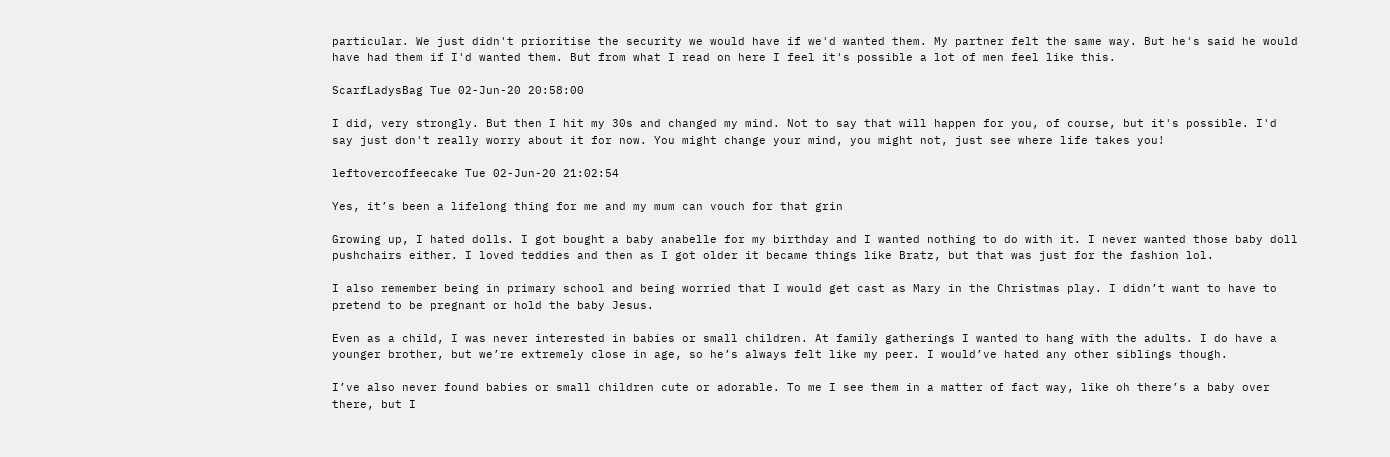particular. We just didn't prioritise the security we would have if we'd wanted them. My partner felt the same way. But he's said he would have had them if I'd wanted them. But from what I read on here I feel it's possible a lot of men feel like this.

ScarfLadysBag Tue 02-Jun-20 20:58:00

I did, very strongly. But then I hit my 30s and changed my mind. Not to say that will happen for you, of course, but it's possible. I'd say just don't really worry about it for now. You might change your mind, you might not, just see where life takes you!

leftovercoffeecake Tue 02-Jun-20 21:02:54

Yes, it’s been a lifelong thing for me and my mum can vouch for that grin

Growing up, I hated dolls. I got bought a baby anabelle for my birthday and I wanted nothing to do with it. I never wanted those baby doll pushchairs either. I loved teddies and then as I got older it became things like Bratz, but that was just for the fashion lol.

I also remember being in primary school and being worried that I would get cast as Mary in the Christmas play. I didn’t want to have to pretend to be pregnant or hold the baby Jesus.

Even as a child, I was never interested in babies or small children. At family gatherings I wanted to hang with the adults. I do have a younger brother, but we’re extremely close in age, so he’s always felt like my peer. I would’ve hated any other siblings though.

I’ve also never found babies or small children cute or adorable. To me I see them in a matter of fact way, like oh there’s a baby over there, but I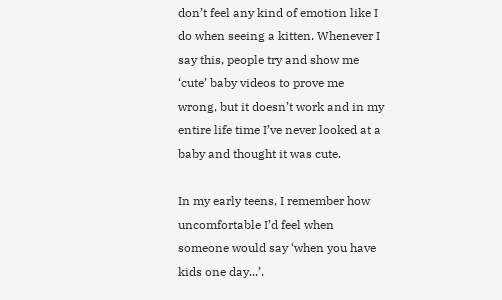don’t feel any kind of emotion like I do when seeing a kitten. Whenever I say this, people try and show me ‘cute’ baby videos to prove me wrong, but it doesn’t work and in my entire life time I’ve never looked at a baby and thought it was cute.

In my early teens, I remember how uncomfortable I’d feel when someone would say ‘when you have kids one day...’.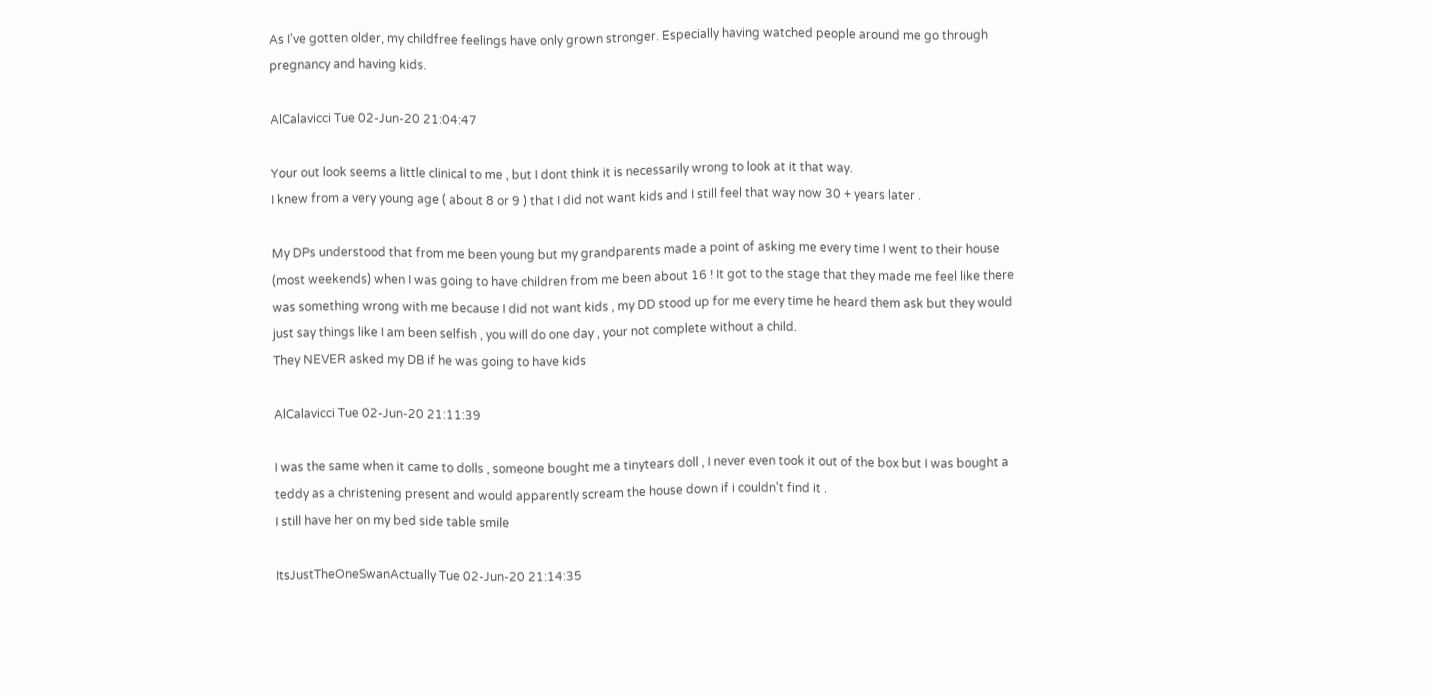As I’ve gotten older, my childfree feelings have only grown stronger. Especially having watched people around me go through pregnancy and having kids.

AlCalavicci Tue 02-Jun-20 21:04:47

Your out look seems a little clinical to me , but I dont think it is necessarily wrong to look at it that way.
I knew from a very young age ( about 8 or 9 ) that I did not want kids and I still feel that way now 30 + years later .

My DPs understood that from me been young but my grandparents made a point of asking me every time I went to their house (most weekends) when I was going to have children from me been about 16 ! It got to the stage that they made me feel like there was something wrong with me because I did not want kids , my DD stood up for me every time he heard them ask but they would just say things like I am been selfish , you will do one day , your not complete without a child.
They NEVER asked my DB if he was going to have kids

AlCalavicci Tue 02-Jun-20 21:11:39

I was the same when it came to dolls , someone bought me a tinytears doll , I never even took it out of the box but I was bought a teddy as a christening present and would apparently scream the house down if i couldn't find it .
I still have her on my bed side table smile

ItsJustTheOneSwanActually Tue 02-Jun-20 21:14:35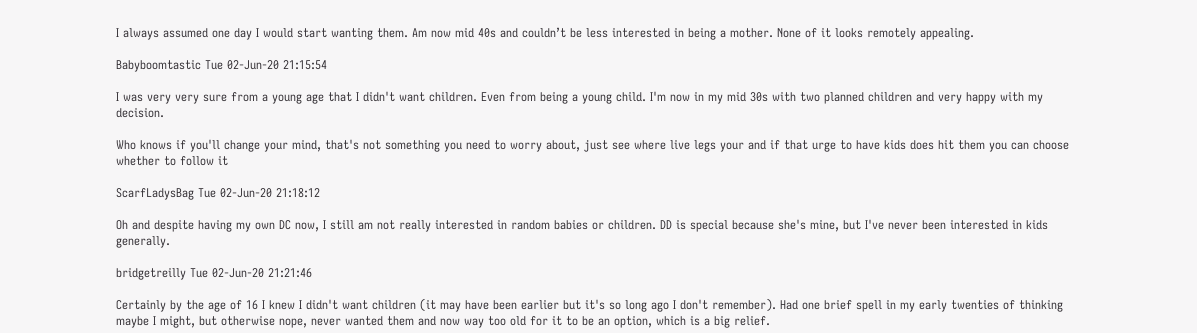I always assumed one day I would start wanting them. Am now mid 40s and couldn’t be less interested in being a mother. None of it looks remotely appealing.

Babyboomtastic Tue 02-Jun-20 21:15:54

I was very very sure from a young age that I didn't want children. Even from being a young child. I'm now in my mid 30s with two planned children and very happy with my decision.

Who knows if you'll change your mind, that's not something you need to worry about, just see where live legs your and if that urge to have kids does hit them you can choose whether to follow it

ScarfLadysBag Tue 02-Jun-20 21:18:12

Oh and despite having my own DC now, I still am not really interested in random babies or children. DD is special because she's mine, but I've never been interested in kids generally.

bridgetreilly Tue 02-Jun-20 21:21:46

Certainly by the age of 16 I knew I didn't want children (it may have been earlier but it's so long ago I don't remember). Had one brief spell in my early twenties of thinking maybe I might, but otherwise nope, never wanted them and now way too old for it to be an option, which is a big relief.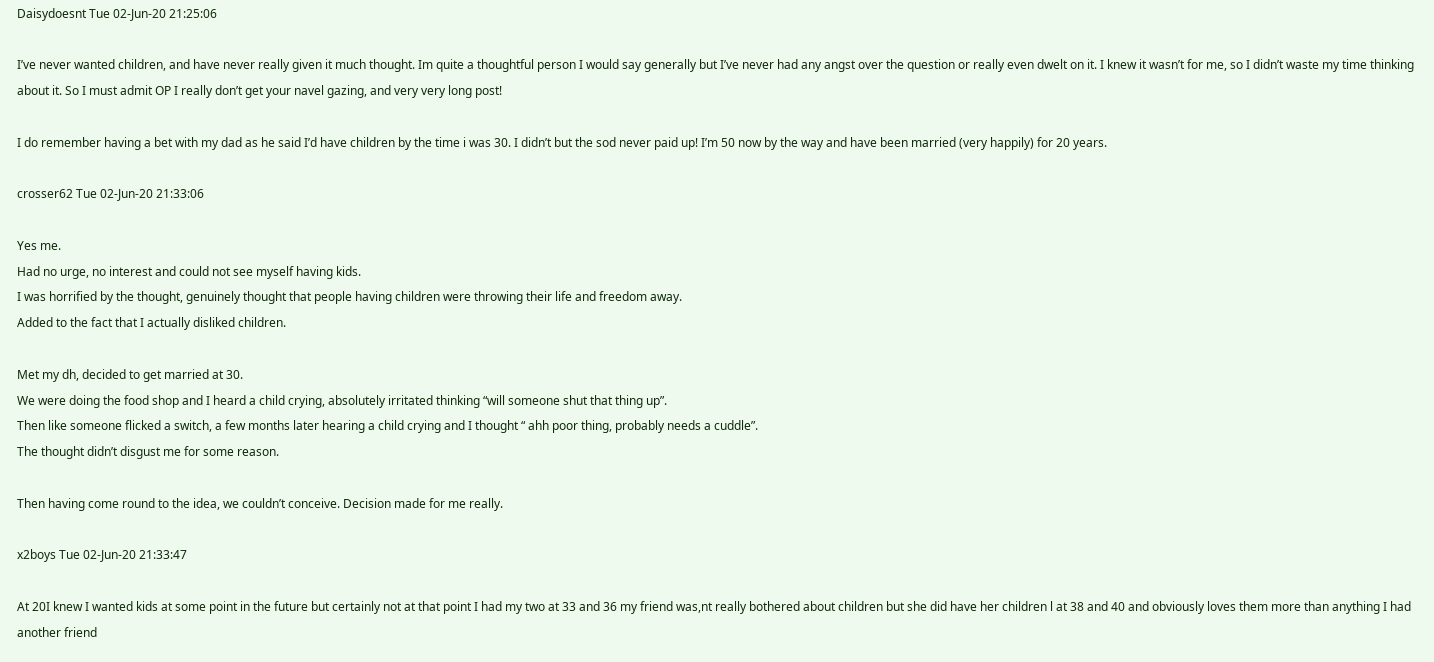Daisydoesnt Tue 02-Jun-20 21:25:06

I’ve never wanted children, and have never really given it much thought. Im quite a thoughtful person I would say generally but I’ve never had any angst over the question or really even dwelt on it. I knew it wasn’t for me, so I didn’t waste my time thinking about it. So I must admit OP I really don’t get your navel gazing, and very very long post!

I do remember having a bet with my dad as he said I’d have children by the time i was 30. I didn’t but the sod never paid up! I’m 50 now by the way and have been married (very happily) for 20 years.

crosser62 Tue 02-Jun-20 21:33:06

Yes me.
Had no urge, no interest and could not see myself having kids.
I was horrified by the thought, genuinely thought that people having children were throwing their life and freedom away.
Added to the fact that I actually disliked children.

Met my dh, decided to get married at 30.
We were doing the food shop and I heard a child crying, absolutely irritated thinking “will someone shut that thing up”.
Then like someone flicked a switch, a few months later hearing a child crying and I thought “ ahh poor thing, probably needs a cuddle”.
The thought didn’t disgust me for some reason.

Then having come round to the idea, we couldn’t conceive. Decision made for me really.

x2boys Tue 02-Jun-20 21:33:47

At 20I knew I wanted kids at some point in the future but certainly not at that point I had my two at 33 and 36 my friend was,nt really bothered about children but she did have her children l at 38 and 40 and obviously loves them more than anything I had another friend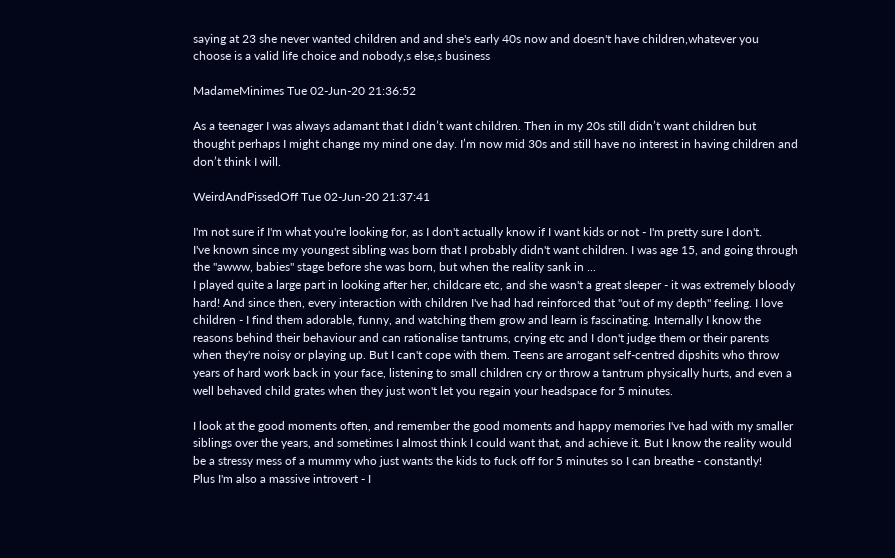saying at 23 she never wanted children and and she's early 40s now and doesn't have children,whatever you choose is a valid life choice and nobody,s else,s business

MadameMinimes Tue 02-Jun-20 21:36:52

As a teenager I was always adamant that I didn’t want children. Then in my 20s still didn’t want children but thought perhaps I might change my mind one day. I’m now mid 30s and still have no interest in having children and don’t think I will.

WeirdAndPissedOff Tue 02-Jun-20 21:37:41

I'm not sure if I'm what you're looking for, as I don't actually know if I want kids or not - I'm pretty sure I don't.
I've known since my youngest sibling was born that I probably didn't want children. I was age 15, and going through the "awww, babies" stage before she was born, but when the reality sank in ...
I played quite a large part in looking after her, childcare etc, and she wasn't a great sleeper - it was extremely bloody hard! And since then, every interaction with children I've had had reinforced that "out of my depth" feeling. I love children - I find them adorable, funny, and watching them grow and learn is fascinating. Internally I know the reasons behind their behaviour and can rationalise tantrums, crying etc and I don't judge them or their parents when they're noisy or playing up. But I can't cope with them. Teens are arrogant self-centred dipshits who throw years of hard work back in your face, listening to small children cry or throw a tantrum physically hurts, and even a well behaved child grates when they just won't let you regain your headspace for 5 minutes.

I look at the good moments often, and remember the good moments and happy memories I've had with my smaller siblings over the years, and sometimes I almost think I could want that, and achieve it. But I know the reality would be a stressy mess of a mummy who just wants the kids to fuck off for 5 minutes so I can breathe - constantly!
Plus I'm also a massive introvert - I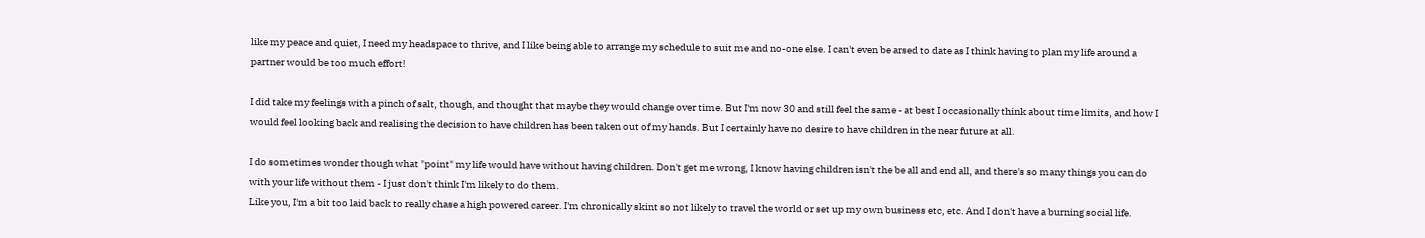like my peace and quiet, I need my headspace to thrive, and I like being able to arrange my schedule to suit me and no-one else. I can't even be arsed to date as I think having to plan my life around a partner would be too much effort!

I did take my feelings with a pinch of salt, though, and thought that maybe they would change over time. But I'm now 30 and still feel the same - at best I occasionally think about time limits, and how I would feel looking back and realising the decision to have children has been taken out of my hands. But I certainly have no desire to have children in the near future at all.

I do sometimes wonder though what "point" my life would have without having children. Don't get me wrong, I know having children isn't the be all and end all, and there's so many things you can do with your life without them - I just don't think I'm likely to do them.
Like you, I'm a bit too laid back to really chase a high powered career. I'm chronically skint so not likely to travel the world or set up my own business etc, etc. And I don't have a burning social life.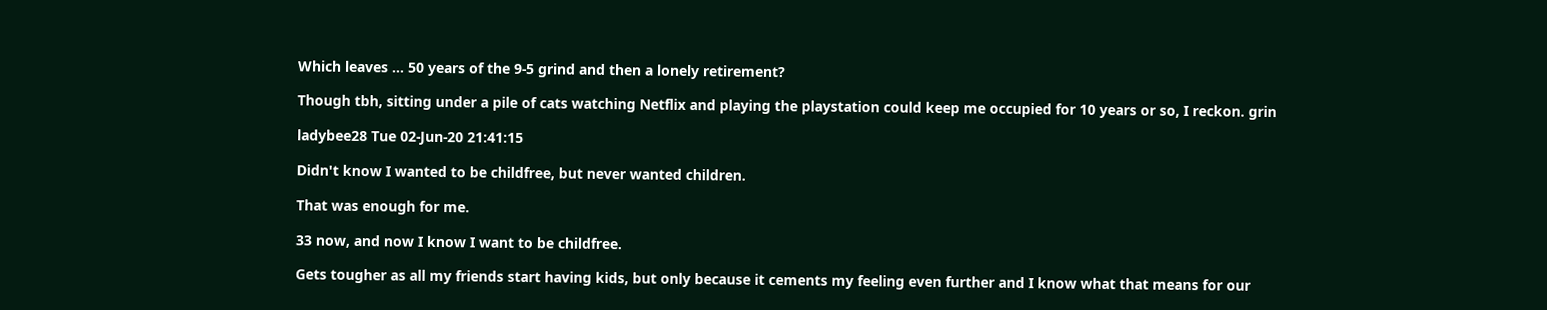Which leaves ... 50 years of the 9-5 grind and then a lonely retirement?

Though tbh, sitting under a pile of cats watching Netflix and playing the playstation could keep me occupied for 10 years or so, I reckon. grin

ladybee28 Tue 02-Jun-20 21:41:15

Didn't know I wanted to be childfree, but never wanted children.

That was enough for me.

33 now, and now I know I want to be childfree.

Gets tougher as all my friends start having kids, but only because it cements my feeling even further and I know what that means for our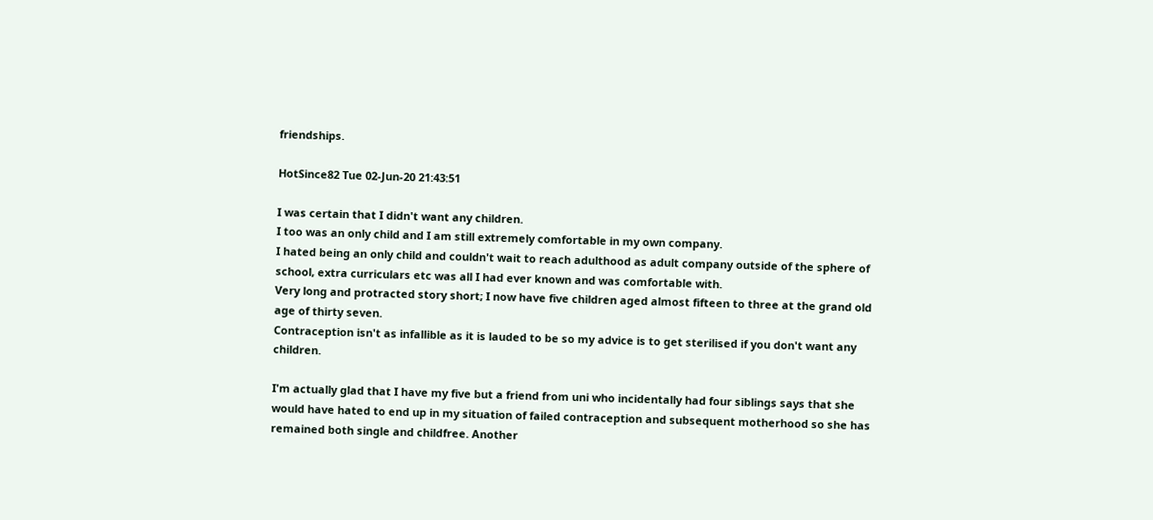friendships.

HotSince82 Tue 02-Jun-20 21:43:51

I was certain that I didn't want any children.
I too was an only child and I am still extremely comfortable in my own company.
I hated being an only child and couldn't wait to reach adulthood as adult company outside of the sphere of school, extra curriculars etc was all I had ever known and was comfortable with.
Very long and protracted story short; I now have five children aged almost fifteen to three at the grand old age of thirty seven.
Contraception isn't as infallible as it is lauded to be so my advice is to get sterilised if you don't want any children.

I'm actually glad that I have my five but a friend from uni who incidentally had four siblings says that she would have hated to end up in my situation of failed contraception and subsequent motherhood so she has remained both single and childfree. Another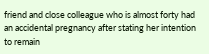friend and close colleague who is almost forty had an accidental pregnancy after stating her intention to remain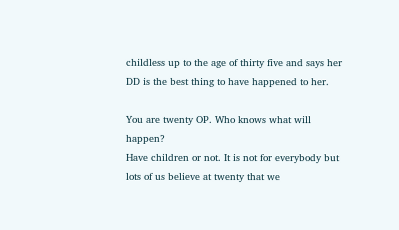childless up to the age of thirty five and says her DD is the best thing to have happened to her.

You are twenty OP. Who knows what will happen?
Have children or not. It is not for everybody but lots of us believe at twenty that we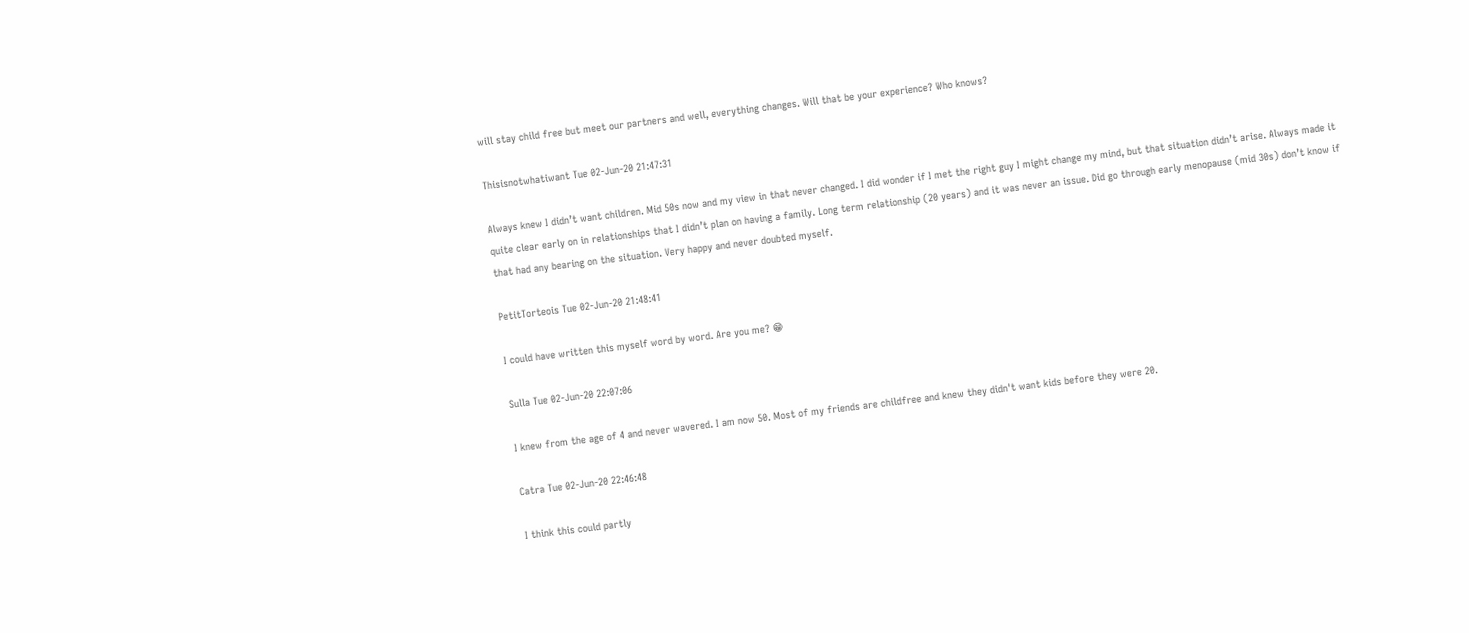will stay child free but meet our partners and well, everything changes. Will that be your experience? Who knows?

Thisisnotwhatiwant Tue 02-Jun-20 21:47:31

Always knew I didn’t want children. Mid 50s now and my view in that never changed. I did wonder if I met the right guy I might change my mind, but that situation didn’t arise. Always made it quite clear early on in relationships that I didn’t plan on having a family. Long term relationship (20 years) and it was never an issue. Did go through early menopause (mid 30s) don’t know if that had any bearing on the situation. Very happy and never doubted myself.

PetitTorteois Tue 02-Jun-20 21:48:41

I could have written this myself word by word. Are you me? 😁

Sulla Tue 02-Jun-20 22:07:06

I knew from the age of 4 and never wavered. I am now 50. Most of my friends are childfree and knew they didn't want kids before they were 20.

Catra Tue 02-Jun-20 22:46:48

I think this could partly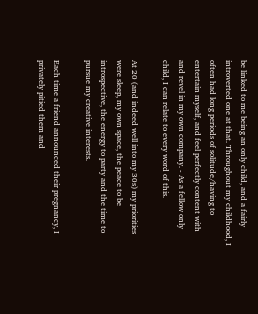be linked to me being an only child, and a fairly introverted one at that. Throughout my childhood, I often had long periods of solitude/having to entertain myself, and feel perfectly content with and revel in my own company. - As a fellow only child, I can relate to every word of this.

At 20 (and indeed well into my 30s) my priorities were sleep, my own space, the peace to be introspective, the energy to party and the time to pursue my creative interests.

Each time a friend announced their pregnancy, I privately pitied them and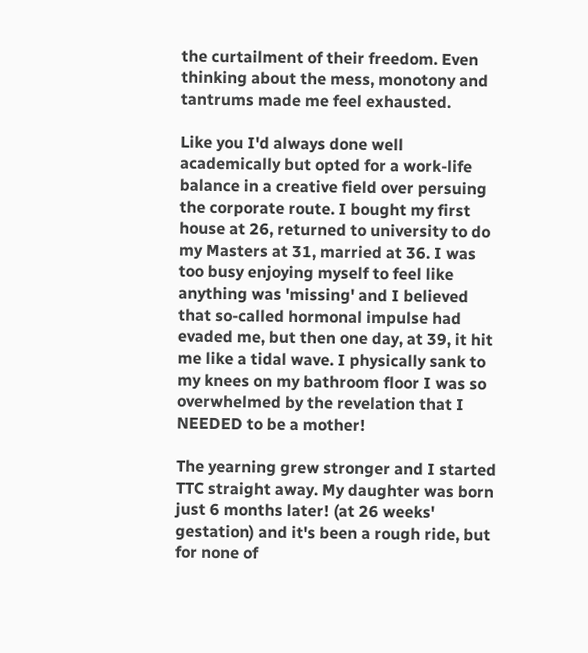the curtailment of their freedom. Even thinking about the mess, monotony and tantrums made me feel exhausted.

Like you I'd always done well academically but opted for a work-life balance in a creative field over persuing the corporate route. I bought my first house at 26, returned to university to do my Masters at 31, married at 36. I was too busy enjoying myself to feel like anything was 'missing' and I believed that so-called hormonal impulse had evaded me, but then one day, at 39, it hit me like a tidal wave. I physically sank to my knees on my bathroom floor I was so overwhelmed by the revelation that I NEEDED to be a mother!

The yearning grew stronger and I started TTC straight away. My daughter was born just 6 months later! (at 26 weeks' gestation) and it's been a rough ride, but for none of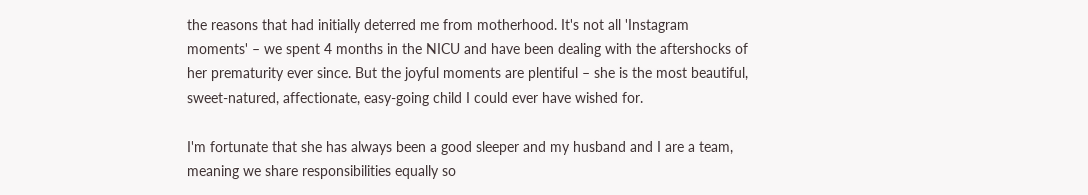the reasons that had initially deterred me from motherhood. It's not all 'Instagram moments' – we spent 4 months in the NICU and have been dealing with the aftershocks of her prematurity ever since. But the joyful moments are plentiful – she is the most beautiful, sweet-natured, affectionate, easy-going child I could ever have wished for.

I'm fortunate that she has always been a good sleeper and my husband and I are a team, meaning we share responsibilities equally so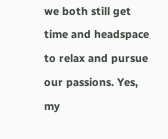we both still get time and headspace to relax and pursue our passions. Yes, my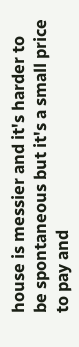house is messier and it's harder to be spontaneous but it's a small price to pay and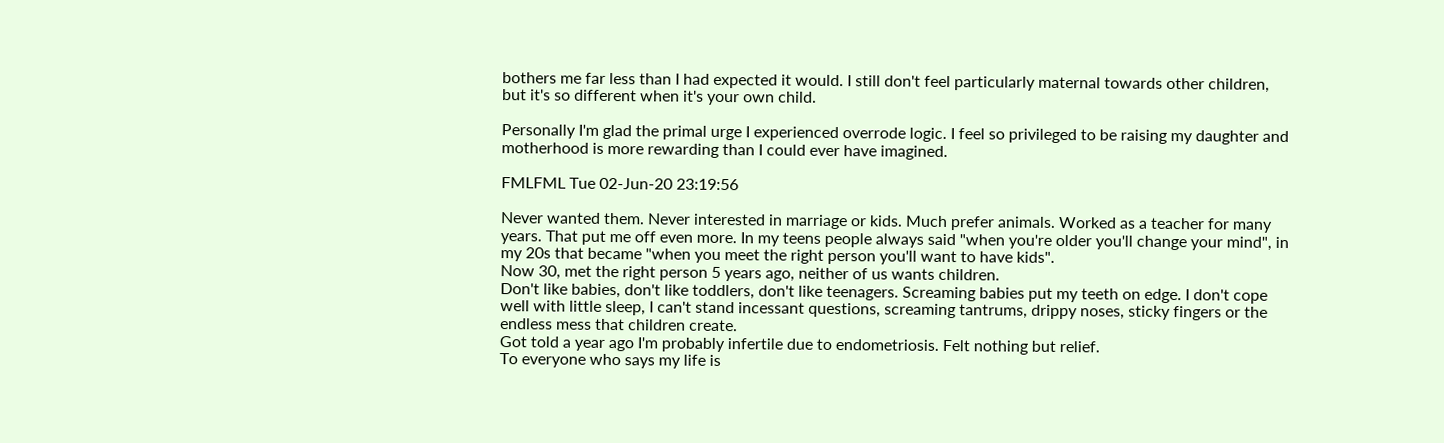bothers me far less than I had expected it would. I still don't feel particularly maternal towards other children, but it's so different when it's your own child.

Personally I'm glad the primal urge I experienced overrode logic. I feel so privileged to be raising my daughter and motherhood is more rewarding than I could ever have imagined.

FMLFML Tue 02-Jun-20 23:19:56

Never wanted them. Never interested in marriage or kids. Much prefer animals. Worked as a teacher for many years. That put me off even more. In my teens people always said "when you're older you'll change your mind", in my 20s that became "when you meet the right person you'll want to have kids".
Now 30, met the right person 5 years ago, neither of us wants children.
Don't like babies, don't like toddlers, don't like teenagers. Screaming babies put my teeth on edge. I don't cope well with little sleep, I can't stand incessant questions, screaming tantrums, drippy noses, sticky fingers or the endless mess that children create.
Got told a year ago I'm probably infertile due to endometriosis. Felt nothing but relief.
To everyone who says my life is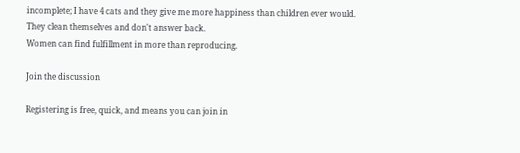incomplete; I have 4 cats and they give me more happiness than children ever would. They clean themselves and don't answer back.
Women can find fulfillment in more than reproducing.

Join the discussion

Registering is free, quick, and means you can join in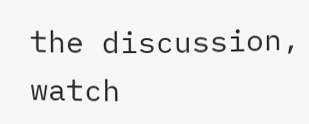the discussion, watch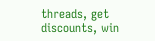threads, get discounts, win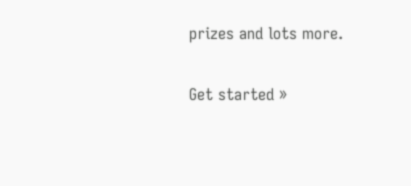prizes and lots more.

Get started »